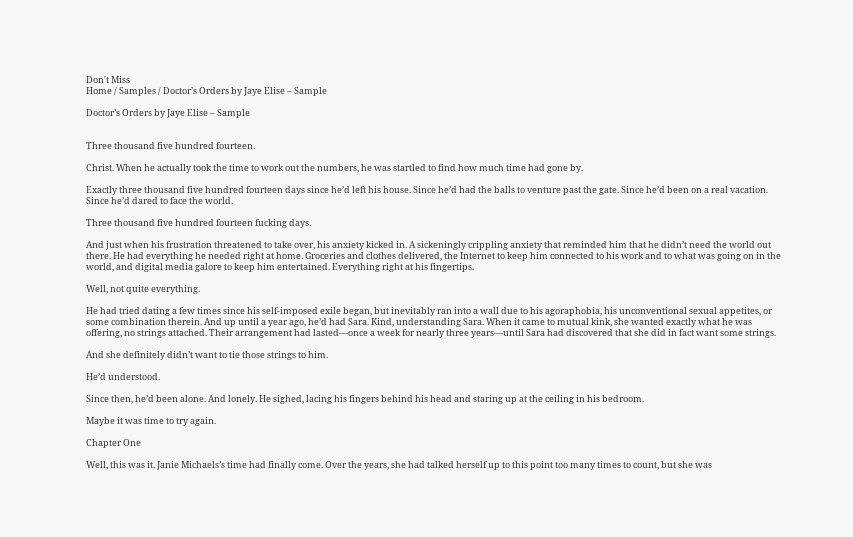Don't Miss
Home / Samples / Doctor’s Orders by Jaye Elise – Sample

Doctor’s Orders by Jaye Elise – Sample


Three thousand five hundred fourteen.

Christ. When he actually took the time to work out the numbers, he was startled to find how much time had gone by.

Exactly three thousand five hundred fourteen days since he’d left his house. Since he’d had the balls to venture past the gate. Since he’d been on a real vacation. Since he’d dared to face the world.

Three thousand five hundred fourteen fucking days.

And just when his frustration threatened to take over, his anxiety kicked in. A sickeningly crippling anxiety that reminded him that he didn’t need the world out there. He had everything he needed right at home. Groceries and clothes delivered, the Internet to keep him connected to his work and to what was going on in the world, and digital media galore to keep him entertained. Everything right at his fingertips.

Well, not quite everything.

He had tried dating a few times since his self-imposed exile began, but inevitably ran into a wall due to his agoraphobia, his unconventional sexual appetites, or some combination therein. And up until a year ago, he’d had Sara. Kind, understanding Sara. When it came to mutual kink, she wanted exactly what he was offering, no strings attached. Their arrangement had lasted—once a week for nearly three years—until Sara had discovered that she did in fact want some strings.

And she definitely didn’t want to tie those strings to him.

He’d understood.

Since then, he’d been alone. And lonely. He sighed, lacing his fingers behind his head and staring up at the ceiling in his bedroom.

Maybe it was time to try again.

Chapter One

Well, this was it. Janie Michaels’s time had finally come. Over the years, she had talked herself up to this point too many times to count, but she was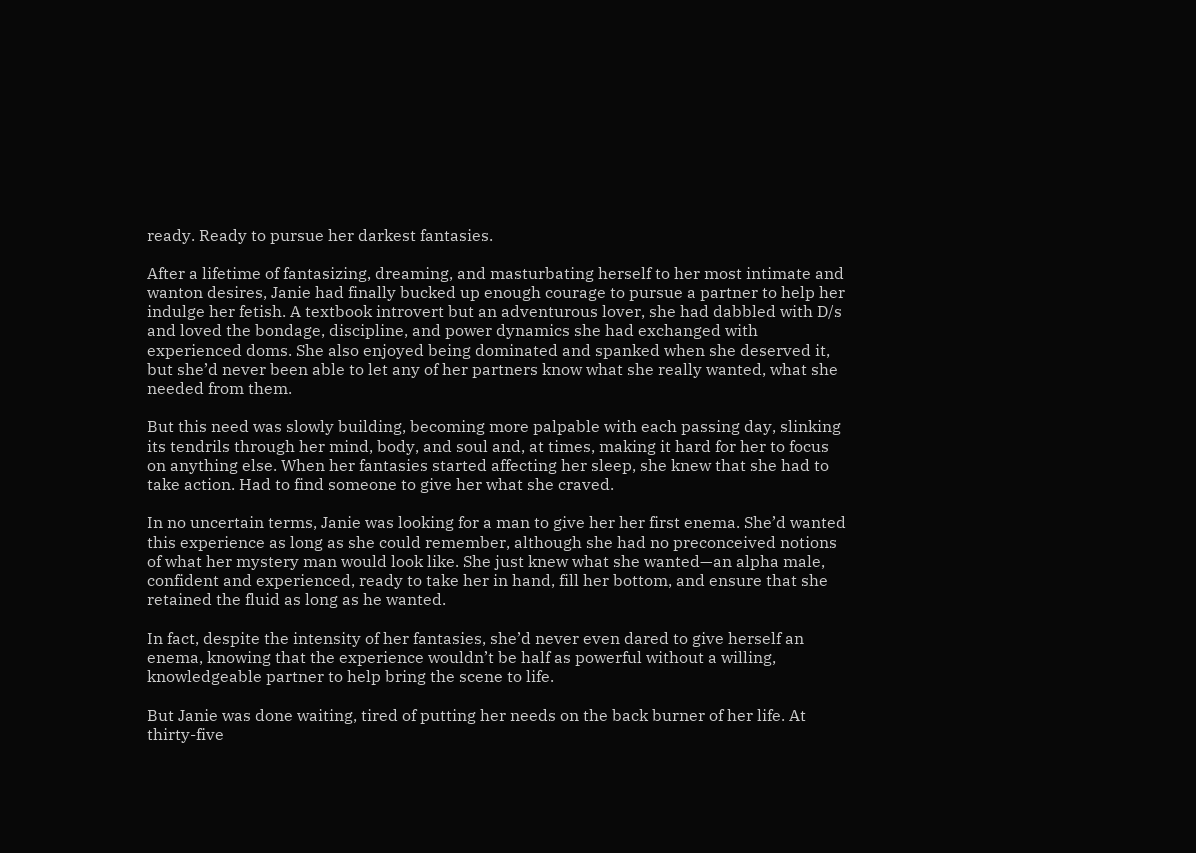ready. Ready to pursue her darkest fantasies.

After a lifetime of fantasizing, dreaming, and masturbating herself to her most intimate and wanton desires, Janie had finally bucked up enough courage to pursue a partner to help her indulge her fetish. A textbook introvert but an adventurous lover, she had dabbled with D/s and loved the bondage, discipline, and power dynamics she had exchanged with experienced doms. She also enjoyed being dominated and spanked when she deserved it, but she’d never been able to let any of her partners know what she really wanted, what she needed from them.

But this need was slowly building, becoming more palpable with each passing day, slinking its tendrils through her mind, body, and soul and, at times, making it hard for her to focus on anything else. When her fantasies started affecting her sleep, she knew that she had to take action. Had to find someone to give her what she craved.

In no uncertain terms, Janie was looking for a man to give her her first enema. She’d wanted this experience as long as she could remember, although she had no preconceived notions of what her mystery man would look like. She just knew what she wanted—an alpha male, confident and experienced, ready to take her in hand, fill her bottom, and ensure that she retained the fluid as long as he wanted.

In fact, despite the intensity of her fantasies, she’d never even dared to give herself an enema, knowing that the experience wouldn’t be half as powerful without a willing, knowledgeable partner to help bring the scene to life.

But Janie was done waiting, tired of putting her needs on the back burner of her life. At thirty-five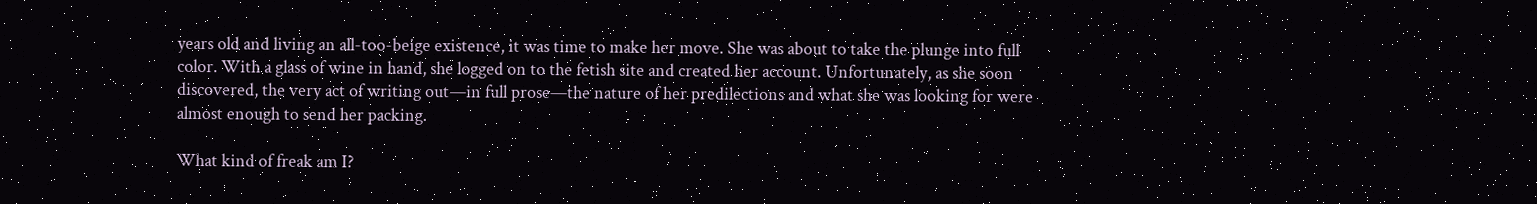years old and living an all-too-beige existence, it was time to make her move. She was about to take the plunge into full color. With a glass of wine in hand, she logged on to the fetish site and created her account. Unfortunately, as she soon discovered, the very act of writing out—in full prose—the nature of her predilections and what she was looking for were almost enough to send her packing.

What kind of freak am I?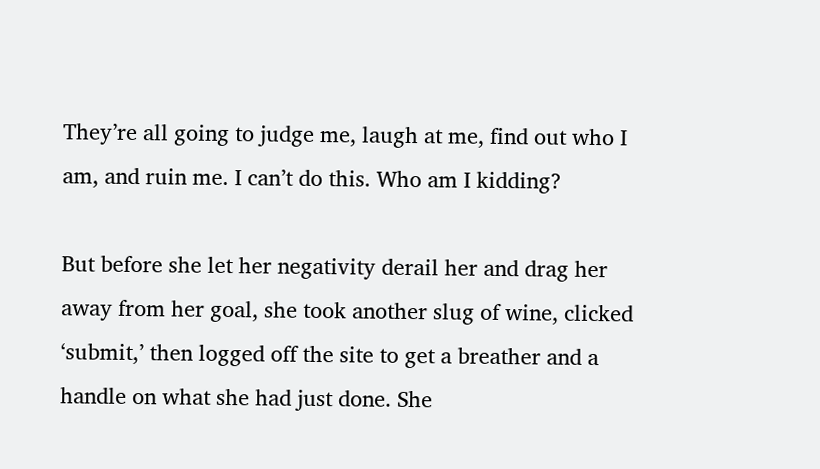They’re all going to judge me, laugh at me, find out who I am, and ruin me. I can’t do this. Who am I kidding?

But before she let her negativity derail her and drag her away from her goal, she took another slug of wine, clicked ‘submit,’ then logged off the site to get a breather and a handle on what she had just done. She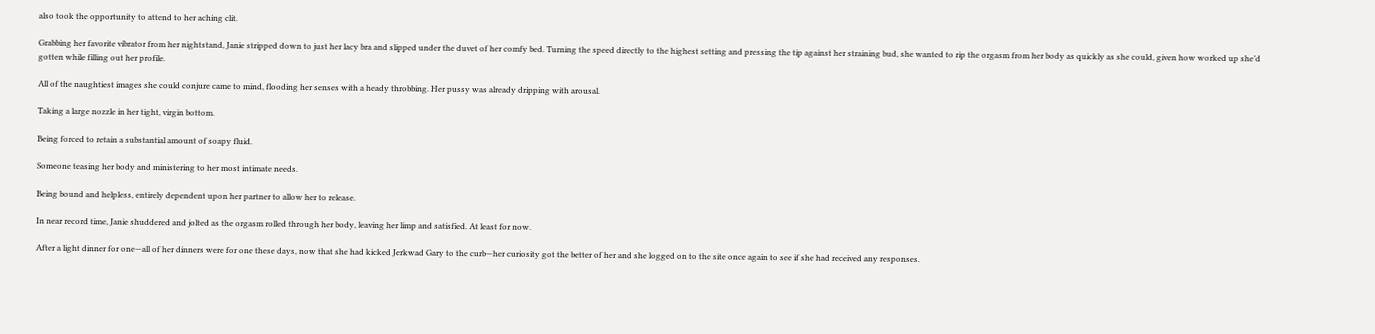also took the opportunity to attend to her aching clit.

Grabbing her favorite vibrator from her nightstand, Janie stripped down to just her lacy bra and slipped under the duvet of her comfy bed. Turning the speed directly to the highest setting and pressing the tip against her straining bud, she wanted to rip the orgasm from her body as quickly as she could, given how worked up she’d gotten while filling out her profile.

All of the naughtiest images she could conjure came to mind, flooding her senses with a heady throbbing. Her pussy was already dripping with arousal.

Taking a large nozzle in her tight, virgin bottom.

Being forced to retain a substantial amount of soapy fluid.

Someone teasing her body and ministering to her most intimate needs.

Being bound and helpless, entirely dependent upon her partner to allow her to release.

In near record time, Janie shuddered and jolted as the orgasm rolled through her body, leaving her limp and satisfied. At least for now.

After a light dinner for one—all of her dinners were for one these days, now that she had kicked Jerkwad Gary to the curb—her curiosity got the better of her and she logged on to the site once again to see if she had received any responses.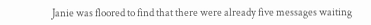Janie was floored to find that there were already five messages waiting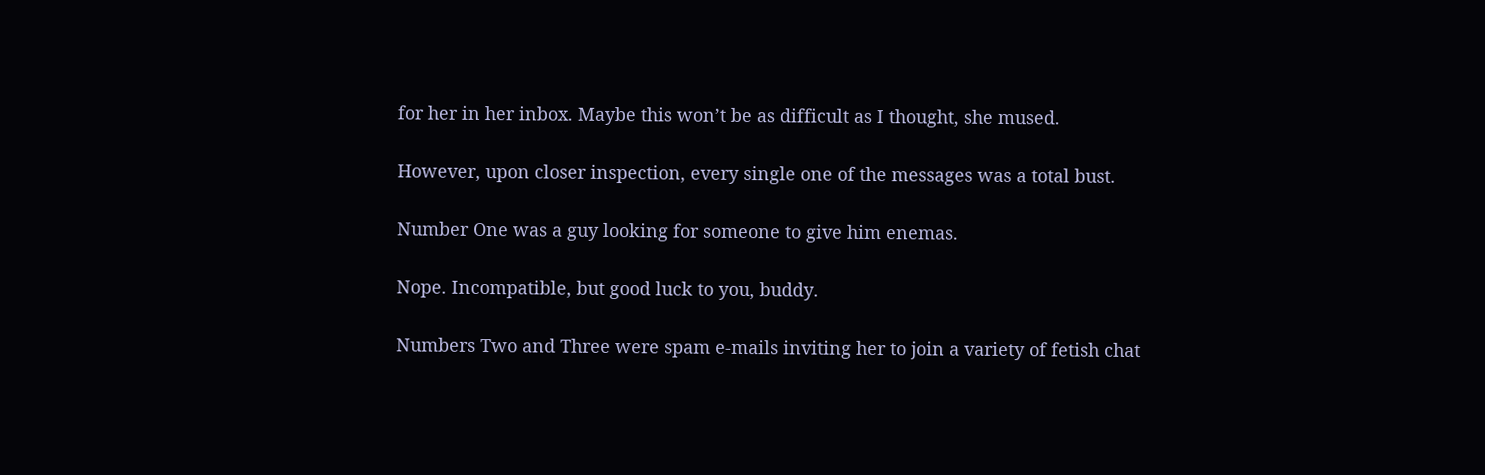for her in her inbox. Maybe this won’t be as difficult as I thought, she mused.

However, upon closer inspection, every single one of the messages was a total bust.

Number One was a guy looking for someone to give him enemas.

Nope. Incompatible, but good luck to you, buddy.

Numbers Two and Three were spam e-mails inviting her to join a variety of fetish chat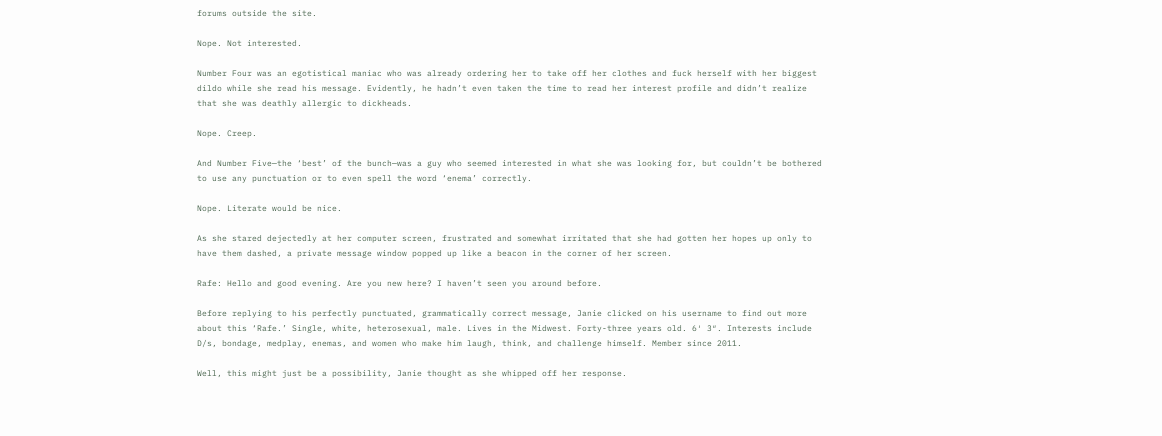forums outside the site.

Nope. Not interested.

Number Four was an egotistical maniac who was already ordering her to take off her clothes and fuck herself with her biggest dildo while she read his message. Evidently, he hadn’t even taken the time to read her interest profile and didn’t realize that she was deathly allergic to dickheads.

Nope. Creep.

And Number Five—the ‘best’ of the bunch—was a guy who seemed interested in what she was looking for, but couldn’t be bothered to use any punctuation or to even spell the word ‘enema’ correctly.

Nope. Literate would be nice.

As she stared dejectedly at her computer screen, frustrated and somewhat irritated that she had gotten her hopes up only to have them dashed, a private message window popped up like a beacon in the corner of her screen.

Rafe: Hello and good evening. Are you new here? I haven’t seen you around before.

Before replying to his perfectly punctuated, grammatically correct message, Janie clicked on his username to find out more about this ‘Rafe.’ Single, white, heterosexual, male. Lives in the Midwest. Forty-three years old. 6′ 3″. Interests include D/s, bondage, medplay, enemas, and women who make him laugh, think, and challenge himself. Member since 2011.

Well, this might just be a possibility, Janie thought as she whipped off her response.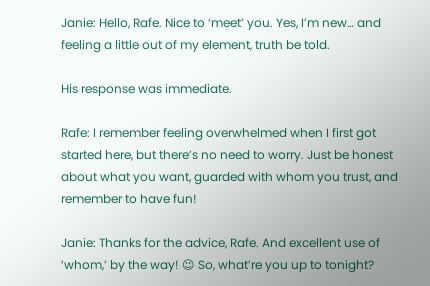Janie: Hello, Rafe. Nice to ‘meet’ you. Yes, I’m new… and feeling a little out of my element, truth be told.

His response was immediate.

Rafe: I remember feeling overwhelmed when I first got started here, but there’s no need to worry. Just be honest about what you want, guarded with whom you trust, and remember to have fun!

Janie: Thanks for the advice, Rafe. And excellent use of ‘whom,’ by the way! 😉 So, what’re you up to tonight?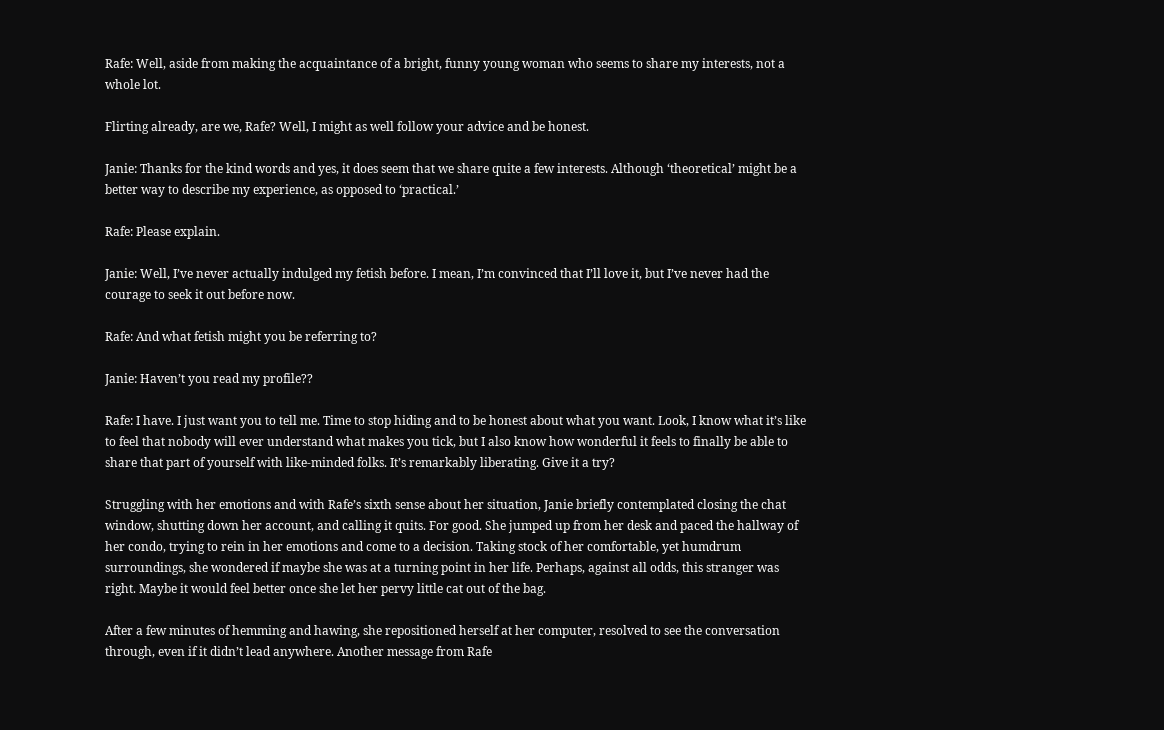Rafe: Well, aside from making the acquaintance of a bright, funny young woman who seems to share my interests, not a whole lot.

Flirting already, are we, Rafe? Well, I might as well follow your advice and be honest.

Janie: Thanks for the kind words and yes, it does seem that we share quite a few interests. Although ‘theoretical’ might be a better way to describe my experience, as opposed to ‘practical.’

Rafe: Please explain.

Janie: Well, I’ve never actually indulged my fetish before. I mean, I’m convinced that I’ll love it, but I’ve never had the courage to seek it out before now.

Rafe: And what fetish might you be referring to?

Janie: Haven’t you read my profile??

Rafe: I have. I just want you to tell me. Time to stop hiding and to be honest about what you want. Look, I know what it’s like to feel that nobody will ever understand what makes you tick, but I also know how wonderful it feels to finally be able to share that part of yourself with like-minded folks. It’s remarkably liberating. Give it a try?

Struggling with her emotions and with Rafe’s sixth sense about her situation, Janie briefly contemplated closing the chat window, shutting down her account, and calling it quits. For good. She jumped up from her desk and paced the hallway of her condo, trying to rein in her emotions and come to a decision. Taking stock of her comfortable, yet humdrum surroundings, she wondered if maybe she was at a turning point in her life. Perhaps, against all odds, this stranger was right. Maybe it would feel better once she let her pervy little cat out of the bag.

After a few minutes of hemming and hawing, she repositioned herself at her computer, resolved to see the conversation through, even if it didn’t lead anywhere. Another message from Rafe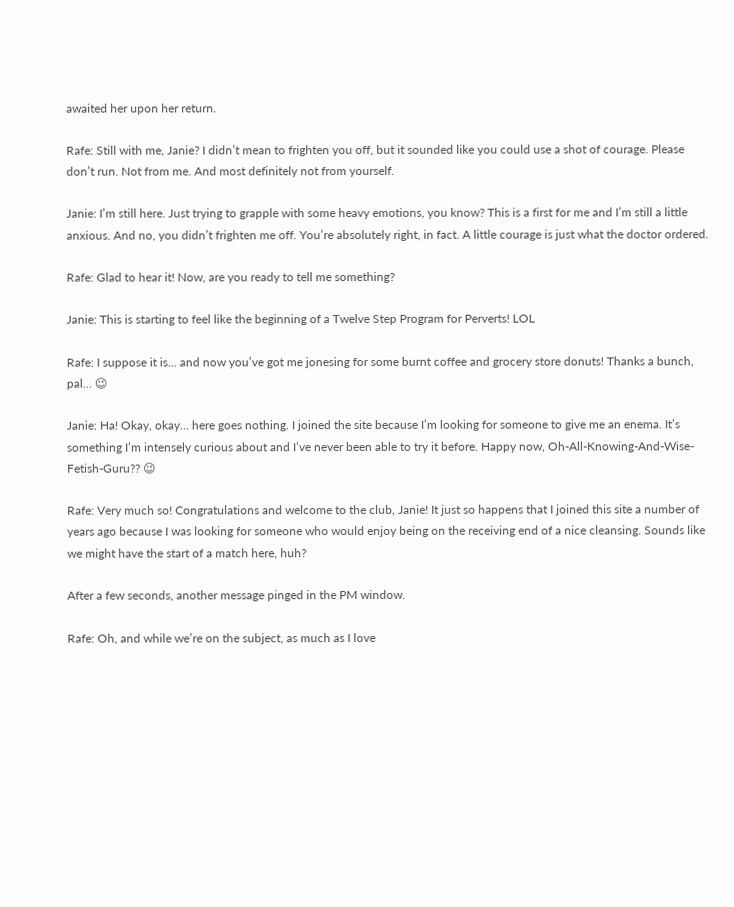awaited her upon her return.

Rafe: Still with me, Janie? I didn’t mean to frighten you off, but it sounded like you could use a shot of courage. Please don’t run. Not from me. And most definitely not from yourself.

Janie: I’m still here. Just trying to grapple with some heavy emotions, you know? This is a first for me and I’m still a little anxious. And no, you didn’t frighten me off. You’re absolutely right, in fact. A little courage is just what the doctor ordered.

Rafe: Glad to hear it! Now, are you ready to tell me something?

Janie: This is starting to feel like the beginning of a Twelve Step Program for Perverts! LOL

Rafe: I suppose it is… and now you’ve got me jonesing for some burnt coffee and grocery store donuts! Thanks a bunch, pal… 😉

Janie: Ha! Okay, okay… here goes nothing. I joined the site because I’m looking for someone to give me an enema. It’s something I’m intensely curious about and I’ve never been able to try it before. Happy now, Oh-All-Knowing-And-Wise-Fetish-Guru?? 😉

Rafe: Very much so! Congratulations and welcome to the club, Janie! It just so happens that I joined this site a number of years ago because I was looking for someone who would enjoy being on the receiving end of a nice cleansing. Sounds like we might have the start of a match here, huh?

After a few seconds, another message pinged in the PM window.

Rafe: Oh, and while we’re on the subject, as much as I love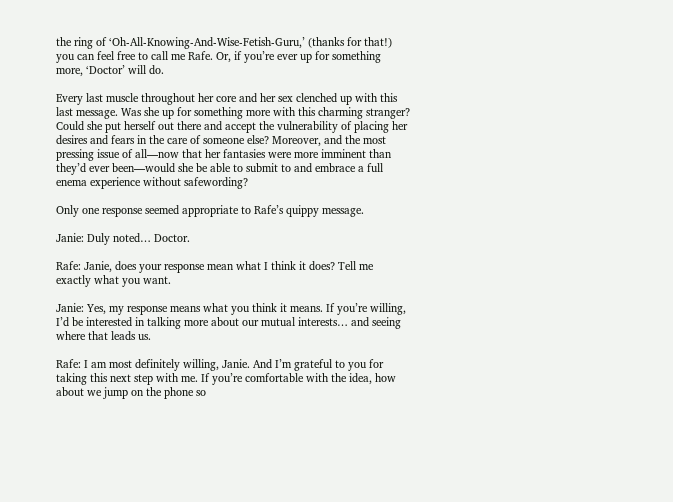the ring of ‘Oh-All-Knowing-And-Wise-Fetish-Guru,’ (thanks for that!) you can feel free to call me Rafe. Or, if you’re ever up for something more, ‘Doctor’ will do.

Every last muscle throughout her core and her sex clenched up with this last message. Was she up for something more with this charming stranger? Could she put herself out there and accept the vulnerability of placing her desires and fears in the care of someone else? Moreover, and the most pressing issue of all—now that her fantasies were more imminent than they’d ever been—would she be able to submit to and embrace a full enema experience without safewording?

Only one response seemed appropriate to Rafe’s quippy message.

Janie: Duly noted… Doctor.

Rafe: Janie, does your response mean what I think it does? Tell me exactly what you want.

Janie: Yes, my response means what you think it means. If you’re willing, I’d be interested in talking more about our mutual interests… and seeing where that leads us.

Rafe: I am most definitely willing, Janie. And I’m grateful to you for taking this next step with me. If you’re comfortable with the idea, how about we jump on the phone so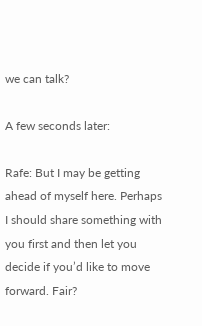we can talk?

A few seconds later:

Rafe: But I may be getting ahead of myself here. Perhaps I should share something with you first and then let you decide if you’d like to move forward. Fair?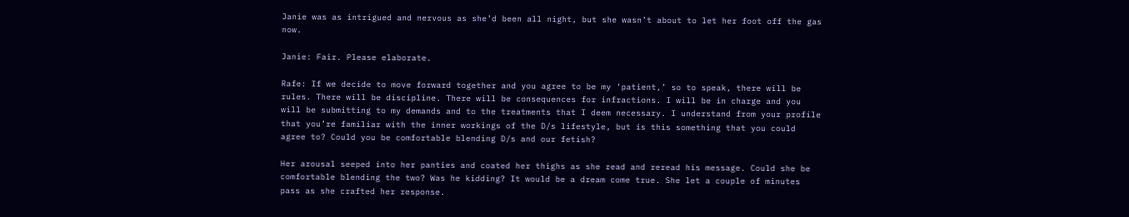Janie was as intrigued and nervous as she’d been all night, but she wasn’t about to let her foot off the gas now.

Janie: Fair. Please elaborate.

Rafe: If we decide to move forward together and you agree to be my ‘patient,’ so to speak, there will be rules. There will be discipline. There will be consequences for infractions. I will be in charge and you will be submitting to my demands and to the treatments that I deem necessary. I understand from your profile that you’re familiar with the inner workings of the D/s lifestyle, but is this something that you could agree to? Could you be comfortable blending D/s and our fetish?

Her arousal seeped into her panties and coated her thighs as she read and reread his message. Could she be comfortable blending the two? Was he kidding? It would be a dream come true. She let a couple of minutes pass as she crafted her response.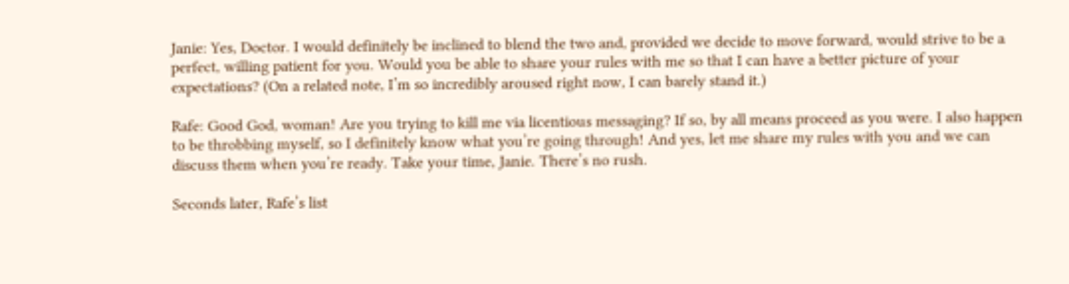Janie: Yes, Doctor. I would definitely be inclined to blend the two and, provided we decide to move forward, would strive to be a perfect, willing patient for you. Would you be able to share your rules with me so that I can have a better picture of your expectations? (On a related note, I’m so incredibly aroused right now, I can barely stand it.)

Rafe: Good God, woman! Are you trying to kill me via licentious messaging? If so, by all means proceed as you were. I also happen to be throbbing myself, so I definitely know what you’re going through! And yes, let me share my rules with you and we can discuss them when you’re ready. Take your time, Janie. There’s no rush.

Seconds later, Rafe’s list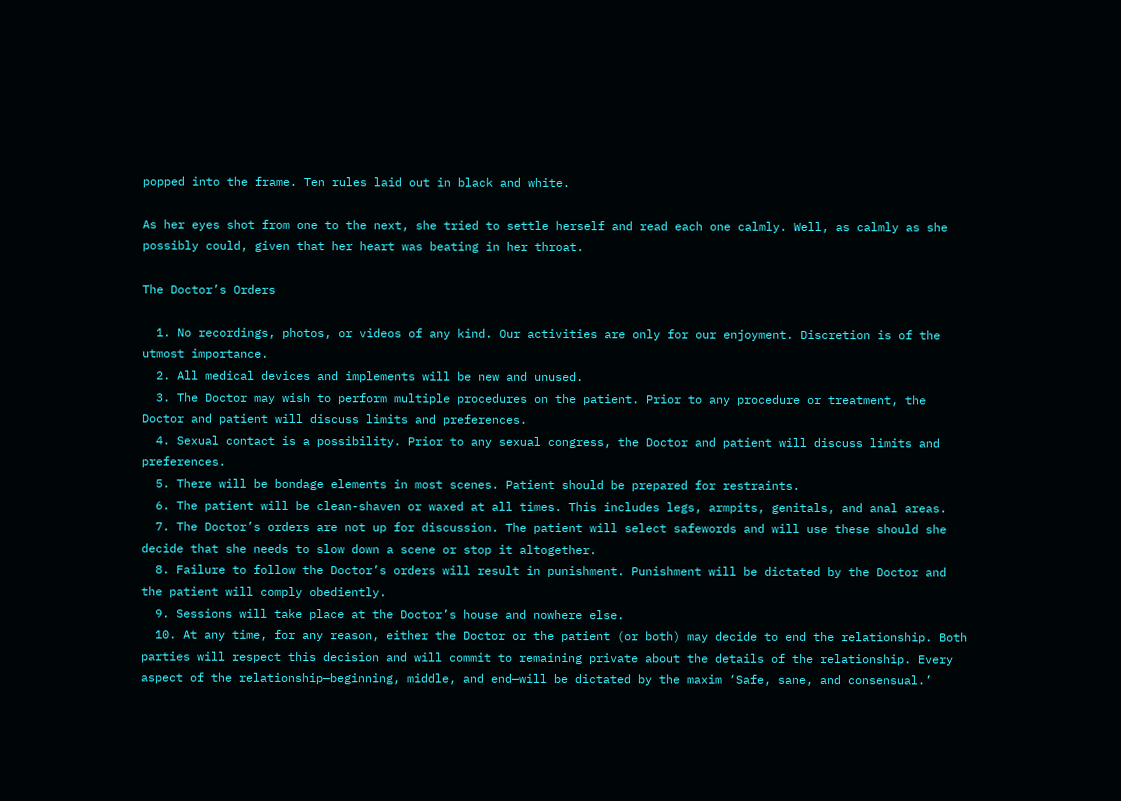popped into the frame. Ten rules laid out in black and white.

As her eyes shot from one to the next, she tried to settle herself and read each one calmly. Well, as calmly as she possibly could, given that her heart was beating in her throat.

The Doctor’s Orders

  1. No recordings, photos, or videos of any kind. Our activities are only for our enjoyment. Discretion is of the utmost importance.
  2. All medical devices and implements will be new and unused.
  3. The Doctor may wish to perform multiple procedures on the patient. Prior to any procedure or treatment, the Doctor and patient will discuss limits and preferences.
  4. Sexual contact is a possibility. Prior to any sexual congress, the Doctor and patient will discuss limits and preferences.
  5. There will be bondage elements in most scenes. Patient should be prepared for restraints.
  6. The patient will be clean-shaven or waxed at all times. This includes legs, armpits, genitals, and anal areas.
  7. The Doctor’s orders are not up for discussion. The patient will select safewords and will use these should she decide that she needs to slow down a scene or stop it altogether.
  8. Failure to follow the Doctor’s orders will result in punishment. Punishment will be dictated by the Doctor and the patient will comply obediently.
  9. Sessions will take place at the Doctor’s house and nowhere else.
  10. At any time, for any reason, either the Doctor or the patient (or both) may decide to end the relationship. Both parties will respect this decision and will commit to remaining private about the details of the relationship. Every aspect of the relationship—beginning, middle, and end—will be dictated by the maxim ‘Safe, sane, and consensual.’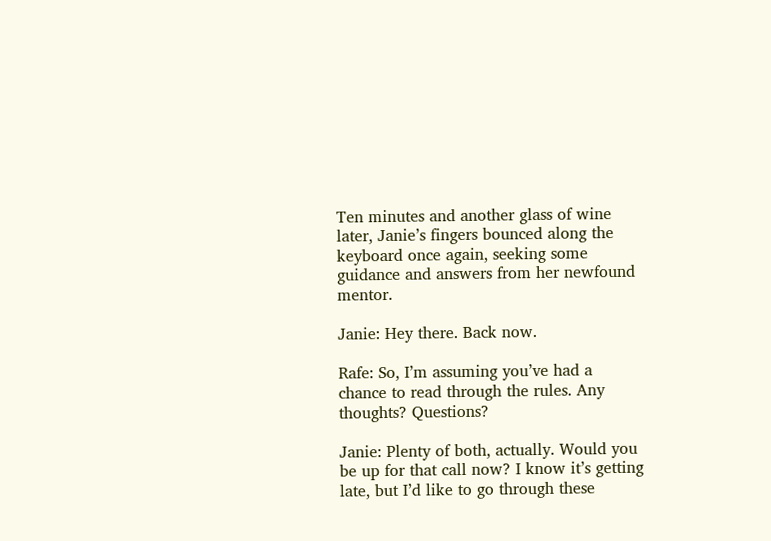Ten minutes and another glass of wine later, Janie’s fingers bounced along the keyboard once again, seeking some guidance and answers from her newfound mentor.

Janie: Hey there. Back now.

Rafe: So, I’m assuming you’ve had a chance to read through the rules. Any thoughts? Questions?

Janie: Plenty of both, actually. Would you be up for that call now? I know it’s getting late, but I’d like to go through these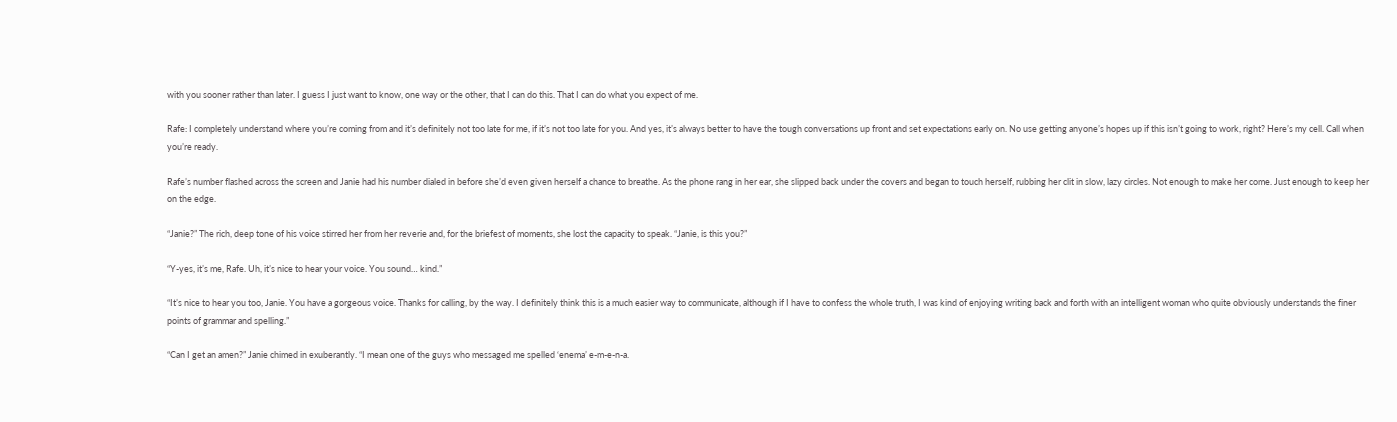with you sooner rather than later. I guess I just want to know, one way or the other, that I can do this. That I can do what you expect of me.

Rafe: I completely understand where you’re coming from and it’s definitely not too late for me, if it’s not too late for you. And yes, it’s always better to have the tough conversations up front and set expectations early on. No use getting anyone’s hopes up if this isn’t going to work, right? Here’s my cell. Call when you’re ready.

Rafe’s number flashed across the screen and Janie had his number dialed in before she’d even given herself a chance to breathe. As the phone rang in her ear, she slipped back under the covers and began to touch herself, rubbing her clit in slow, lazy circles. Not enough to make her come. Just enough to keep her on the edge.

“Janie?” The rich, deep tone of his voice stirred her from her reverie and, for the briefest of moments, she lost the capacity to speak. “Janie, is this you?”

“Y-yes, it’s me, Rafe. Uh, it’s nice to hear your voice. You sound… kind.”

“It’s nice to hear you too, Janie. You have a gorgeous voice. Thanks for calling, by the way. I definitely think this is a much easier way to communicate, although if I have to confess the whole truth, I was kind of enjoying writing back and forth with an intelligent woman who quite obviously understands the finer points of grammar and spelling.”

“Can I get an amen?” Janie chimed in exuberantly. “I mean one of the guys who messaged me spelled ‘enema’ e-m-e-n-a.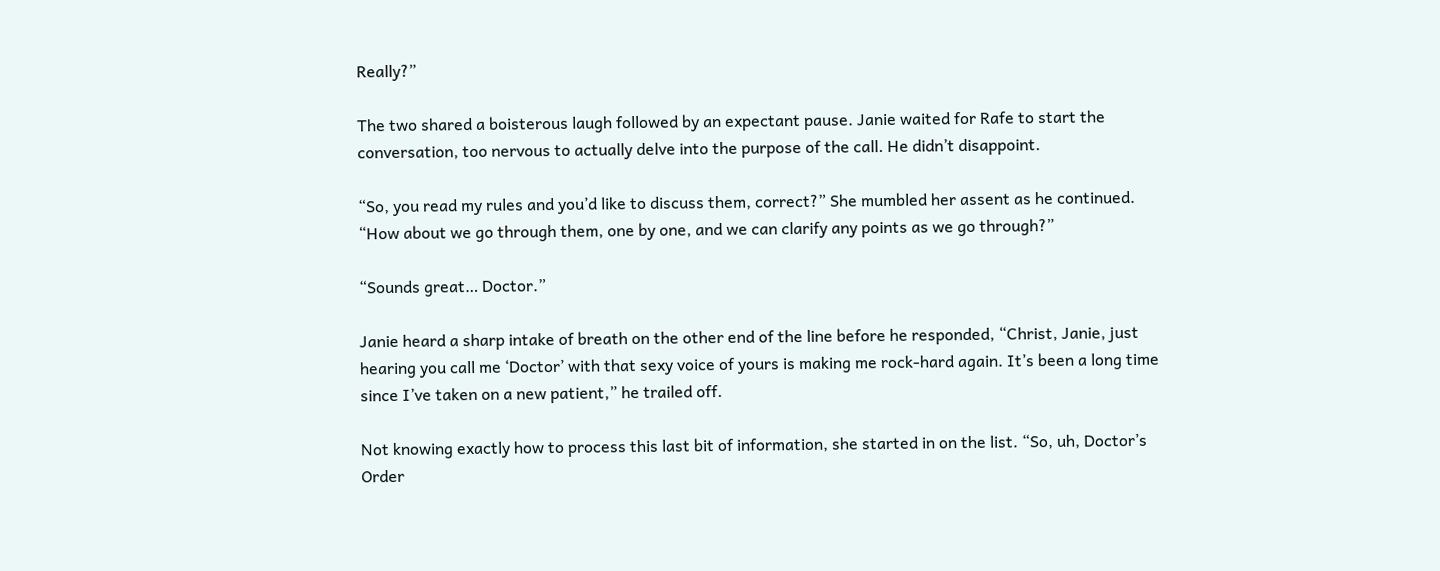Really?”

The two shared a boisterous laugh followed by an expectant pause. Janie waited for Rafe to start the conversation, too nervous to actually delve into the purpose of the call. He didn’t disappoint.

“So, you read my rules and you’d like to discuss them, correct?” She mumbled her assent as he continued. “How about we go through them, one by one, and we can clarify any points as we go through?”

“Sounds great… Doctor.”

Janie heard a sharp intake of breath on the other end of the line before he responded, “Christ, Janie, just hearing you call me ‘Doctor’ with that sexy voice of yours is making me rock-hard again. It’s been a long time since I’ve taken on a new patient,” he trailed off.

Not knowing exactly how to process this last bit of information, she started in on the list. “So, uh, Doctor’s Order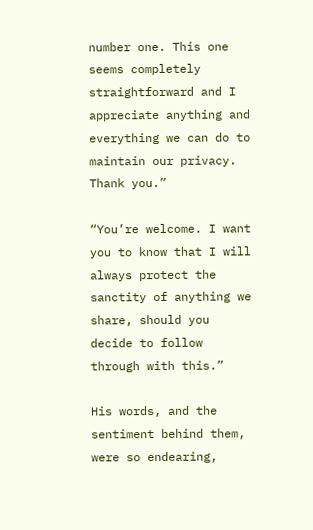number one. This one seems completely straightforward and I appreciate anything and everything we can do to maintain our privacy. Thank you.”

“You’re welcome. I want you to know that I will always protect the sanctity of anything we share, should you decide to follow through with this.”

His words, and the sentiment behind them, were so endearing,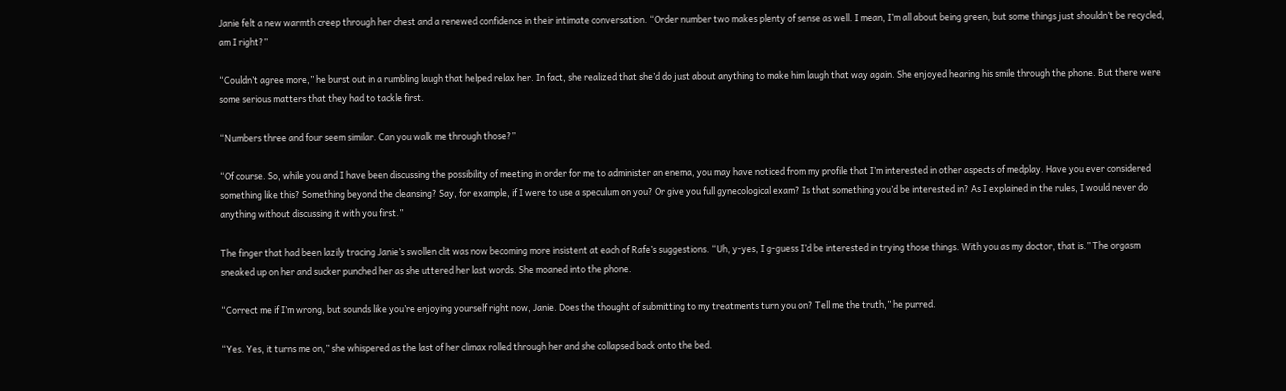Janie felt a new warmth creep through her chest and a renewed confidence in their intimate conversation. “Order number two makes plenty of sense as well. I mean, I’m all about being green, but some things just shouldn’t be recycled, am I right?”

“Couldn’t agree more,” he burst out in a rumbling laugh that helped relax her. In fact, she realized that she’d do just about anything to make him laugh that way again. She enjoyed hearing his smile through the phone. But there were some serious matters that they had to tackle first.

“Numbers three and four seem similar. Can you walk me through those?”

“Of course. So, while you and I have been discussing the possibility of meeting in order for me to administer an enema, you may have noticed from my profile that I’m interested in other aspects of medplay. Have you ever considered something like this? Something beyond the cleansing? Say, for example, if I were to use a speculum on you? Or give you full gynecological exam? Is that something you’d be interested in? As I explained in the rules, I would never do anything without discussing it with you first.”

The finger that had been lazily tracing Janie’s swollen clit was now becoming more insistent at each of Rafe’s suggestions. “Uh, y-yes, I g-guess I’d be interested in trying those things. With you as my doctor, that is.” The orgasm sneaked up on her and sucker punched her as she uttered her last words. She moaned into the phone.

“Correct me if I’m wrong, but sounds like you’re enjoying yourself right now, Janie. Does the thought of submitting to my treatments turn you on? Tell me the truth,” he purred.

“Yes. Yes, it turns me on,” she whispered as the last of her climax rolled through her and she collapsed back onto the bed.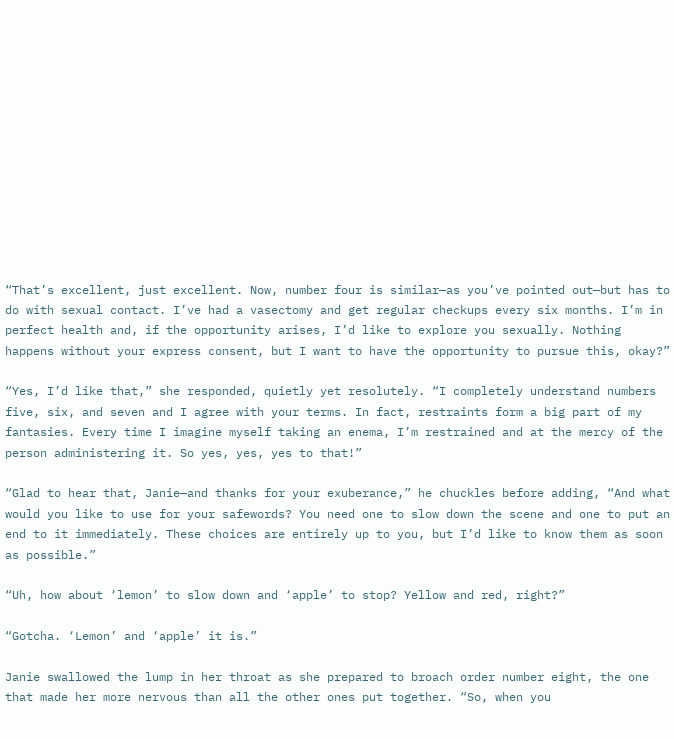“That’s excellent, just excellent. Now, number four is similar—as you’ve pointed out—but has to do with sexual contact. I’ve had a vasectomy and get regular checkups every six months. I’m in perfect health and, if the opportunity arises, I’d like to explore you sexually. Nothing happens without your express consent, but I want to have the opportunity to pursue this, okay?”

“Yes, I’d like that,” she responded, quietly yet resolutely. “I completely understand numbers five, six, and seven and I agree with your terms. In fact, restraints form a big part of my fantasies. Every time I imagine myself taking an enema, I’m restrained and at the mercy of the person administering it. So yes, yes, yes to that!”

“Glad to hear that, Janie—and thanks for your exuberance,” he chuckles before adding, “And what would you like to use for your safewords? You need one to slow down the scene and one to put an end to it immediately. These choices are entirely up to you, but I’d like to know them as soon as possible.”

“Uh, how about ‘lemon’ to slow down and ‘apple’ to stop? Yellow and red, right?”

“Gotcha. ‘Lemon’ and ‘apple’ it is.”

Janie swallowed the lump in her throat as she prepared to broach order number eight, the one that made her more nervous than all the other ones put together. “So, when you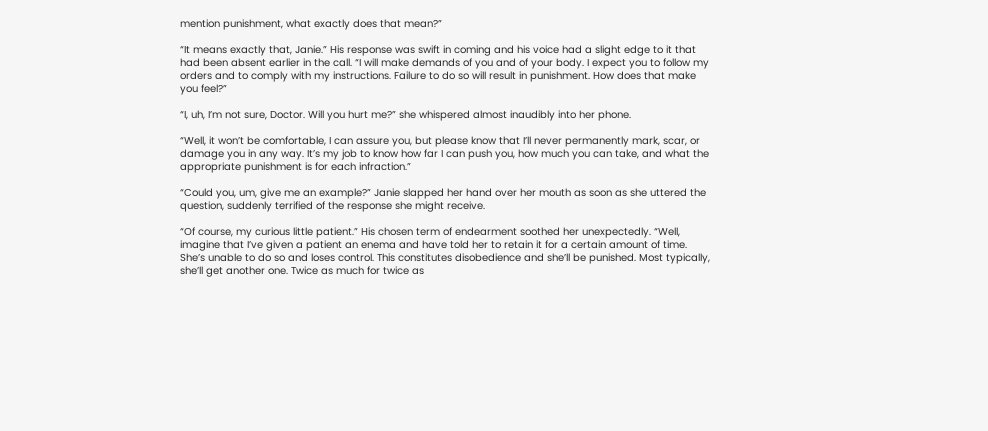mention punishment, what exactly does that mean?”

“It means exactly that, Janie.” His response was swift in coming and his voice had a slight edge to it that had been absent earlier in the call. “I will make demands of you and of your body. I expect you to follow my orders and to comply with my instructions. Failure to do so will result in punishment. How does that make you feel?”

“I, uh, I’m not sure, Doctor. Will you hurt me?” she whispered almost inaudibly into her phone.

“Well, it won’t be comfortable, I can assure you, but please know that I’ll never permanently mark, scar, or damage you in any way. It’s my job to know how far I can push you, how much you can take, and what the appropriate punishment is for each infraction.”

“Could you, um, give me an example?” Janie slapped her hand over her mouth as soon as she uttered the question, suddenly terrified of the response she might receive.

“Of course, my curious little patient.” His chosen term of endearment soothed her unexpectedly. “Well, imagine that I’ve given a patient an enema and have told her to retain it for a certain amount of time. She’s unable to do so and loses control. This constitutes disobedience and she’ll be punished. Most typically, she’ll get another one. Twice as much for twice as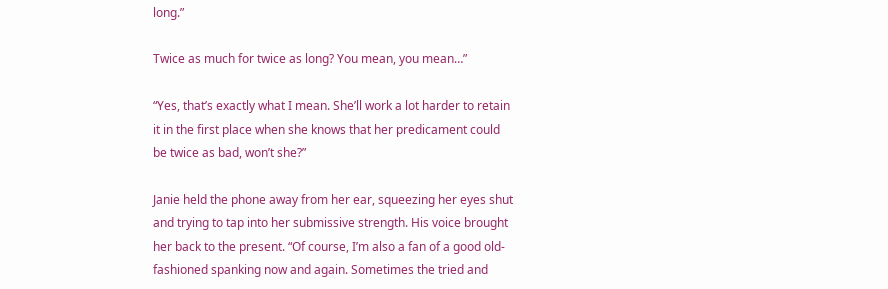long.”

Twice as much for twice as long? You mean, you mean…”

“Yes, that’s exactly what I mean. She’ll work a lot harder to retain it in the first place when she knows that her predicament could be twice as bad, won’t she?”

Janie held the phone away from her ear, squeezing her eyes shut and trying to tap into her submissive strength. His voice brought her back to the present. “Of course, I’m also a fan of a good old-fashioned spanking now and again. Sometimes the tried and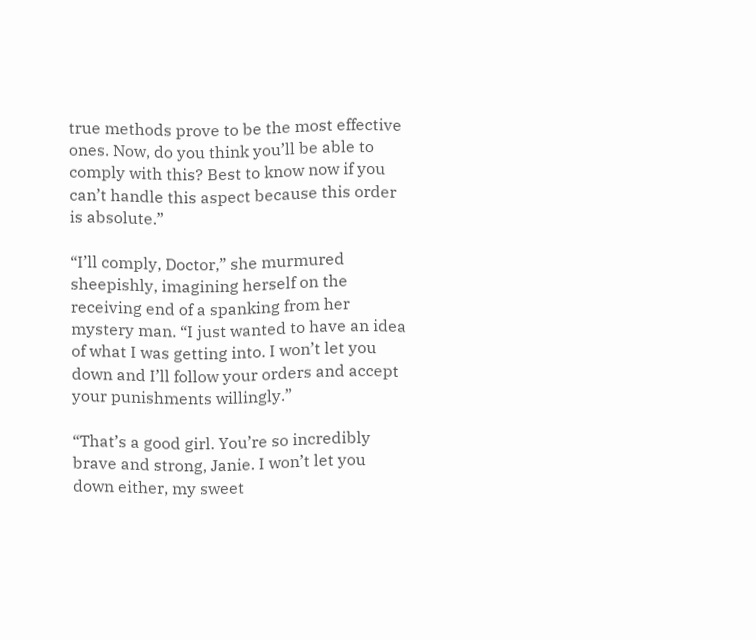true methods prove to be the most effective ones. Now, do you think you’ll be able to comply with this? Best to know now if you can’t handle this aspect because this order is absolute.”

“I’ll comply, Doctor,” she murmured sheepishly, imagining herself on the receiving end of a spanking from her mystery man. “I just wanted to have an idea of what I was getting into. I won’t let you down and I’ll follow your orders and accept your punishments willingly.”

“That’s a good girl. You’re so incredibly brave and strong, Janie. I won’t let you down either, my sweet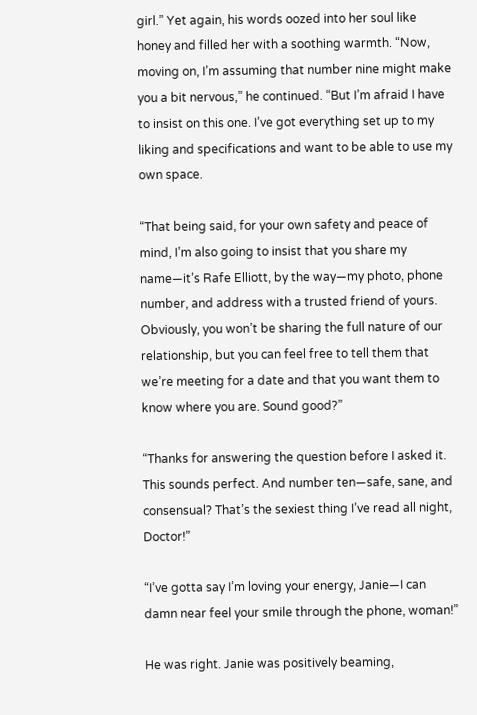girl.” Yet again, his words oozed into her soul like honey and filled her with a soothing warmth. “Now, moving on, I’m assuming that number nine might make you a bit nervous,” he continued. “But I’m afraid I have to insist on this one. I’ve got everything set up to my liking and specifications and want to be able to use my own space.

“That being said, for your own safety and peace of mind, I’m also going to insist that you share my name—it’s Rafe Elliott, by the way—my photo, phone number, and address with a trusted friend of yours. Obviously, you won’t be sharing the full nature of our relationship, but you can feel free to tell them that we’re meeting for a date and that you want them to know where you are. Sound good?”

“Thanks for answering the question before I asked it. This sounds perfect. And number ten—safe, sane, and consensual? That’s the sexiest thing I’ve read all night, Doctor!”

“I’ve gotta say I’m loving your energy, Janie—I can damn near feel your smile through the phone, woman!”

He was right. Janie was positively beaming,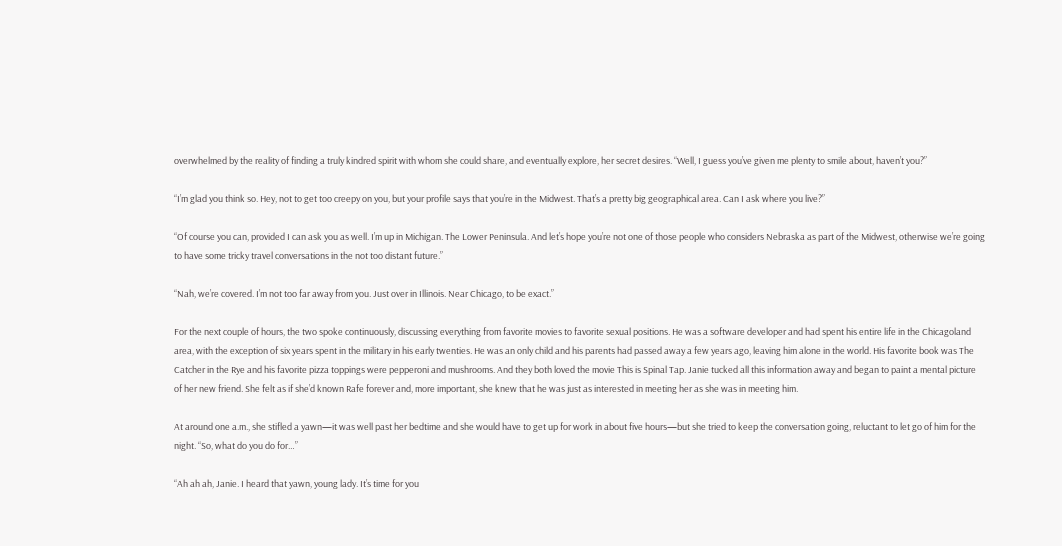overwhelmed by the reality of finding a truly kindred spirit with whom she could share, and eventually explore, her secret desires. “Well, I guess you’ve given me plenty to smile about, haven’t you?”

“I’m glad you think so. Hey, not to get too creepy on you, but your profile says that you’re in the Midwest. That’s a pretty big geographical area. Can I ask where you live?”

“Of course you can, provided I can ask you as well. I’m up in Michigan. The Lower Peninsula. And let’s hope you’re not one of those people who considers Nebraska as part of the Midwest, otherwise we’re going to have some tricky travel conversations in the not too distant future.”

“Nah, we’re covered. I’m not too far away from you. Just over in Illinois. Near Chicago, to be exact.”

For the next couple of hours, the two spoke continuously, discussing everything from favorite movies to favorite sexual positions. He was a software developer and had spent his entire life in the Chicagoland area, with the exception of six years spent in the military in his early twenties. He was an only child and his parents had passed away a few years ago, leaving him alone in the world. His favorite book was The Catcher in the Rye and his favorite pizza toppings were pepperoni and mushrooms. And they both loved the movie This is Spinal Tap. Janie tucked all this information away and began to paint a mental picture of her new friend. She felt as if she’d known Rafe forever and, more important, she knew that he was just as interested in meeting her as she was in meeting him.

At around one a.m., she stifled a yawn—it was well past her bedtime and she would have to get up for work in about five hours—but she tried to keep the conversation going, reluctant to let go of him for the night. “So, what do you do for…”

“Ah ah ah, Janie. I heard that yawn, young lady. It’s time for you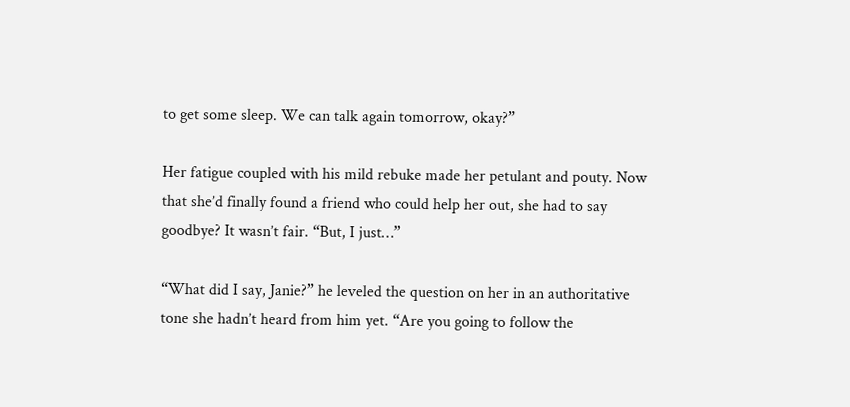to get some sleep. We can talk again tomorrow, okay?”

Her fatigue coupled with his mild rebuke made her petulant and pouty. Now that she’d finally found a friend who could help her out, she had to say goodbye? It wasn’t fair. “But, I just…”

“What did I say, Janie?” he leveled the question on her in an authoritative tone she hadn’t heard from him yet. “Are you going to follow the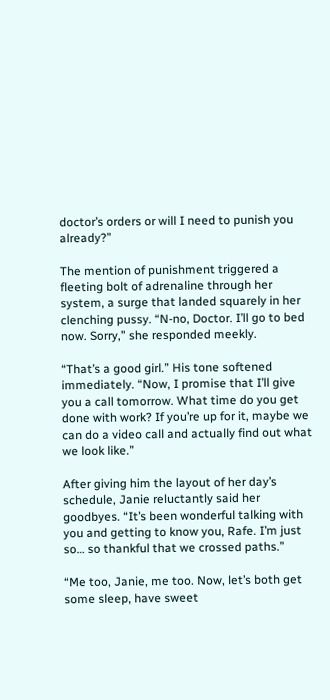doctor’s orders or will I need to punish you already?”

The mention of punishment triggered a fleeting bolt of adrenaline through her system, a surge that landed squarely in her clenching pussy. “N-no, Doctor. I’ll go to bed now. Sorry,” she responded meekly.

“That’s a good girl.” His tone softened immediately. “Now, I promise that I’ll give you a call tomorrow. What time do you get done with work? If you’re up for it, maybe we can do a video call and actually find out what we look like.”

After giving him the layout of her day’s schedule, Janie reluctantly said her goodbyes. “It’s been wonderful talking with you and getting to know you, Rafe. I’m just so… so thankful that we crossed paths.”

“Me too, Janie, me too. Now, let’s both get some sleep, have sweet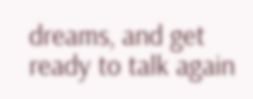dreams, and get ready to talk again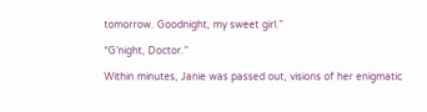tomorrow. Goodnight, my sweet girl.”

“G’night, Doctor.”

Within minutes, Janie was passed out, visions of her enigmatic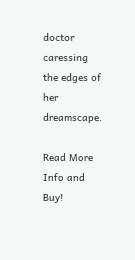doctor caressing the edges of her dreamscape.

Read More Info and Buy!